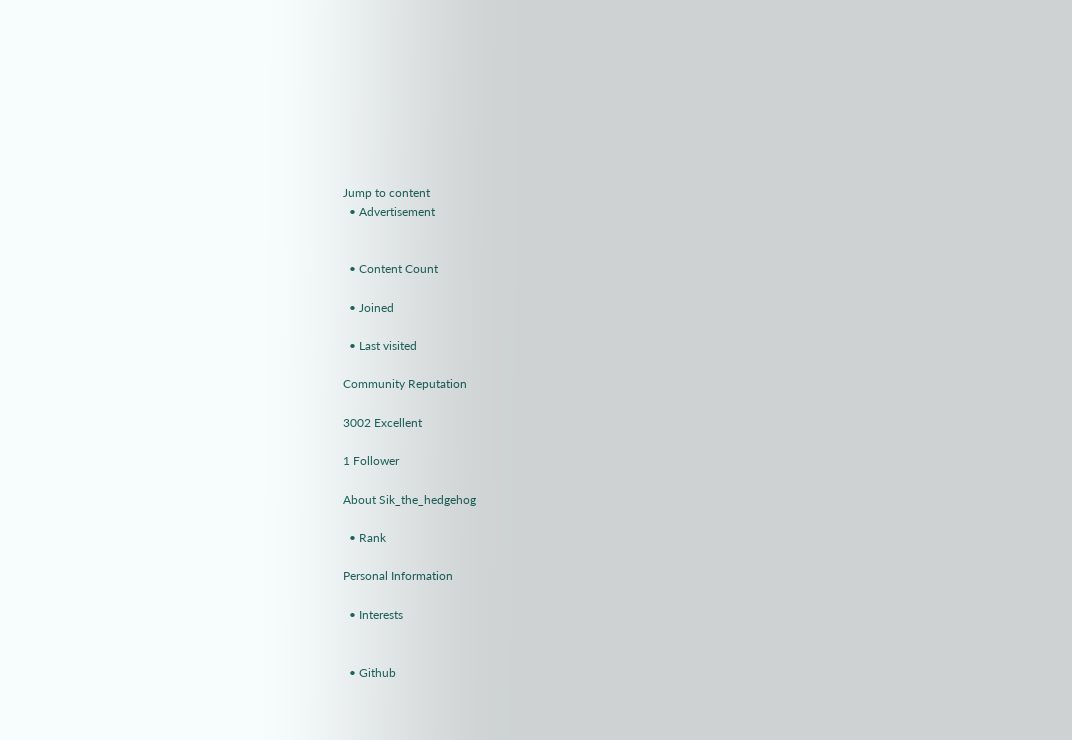Jump to content
  • Advertisement


  • Content Count

  • Joined

  • Last visited

Community Reputation

3002 Excellent

1 Follower

About Sik_the_hedgehog

  • Rank

Personal Information

  • Interests


  • Github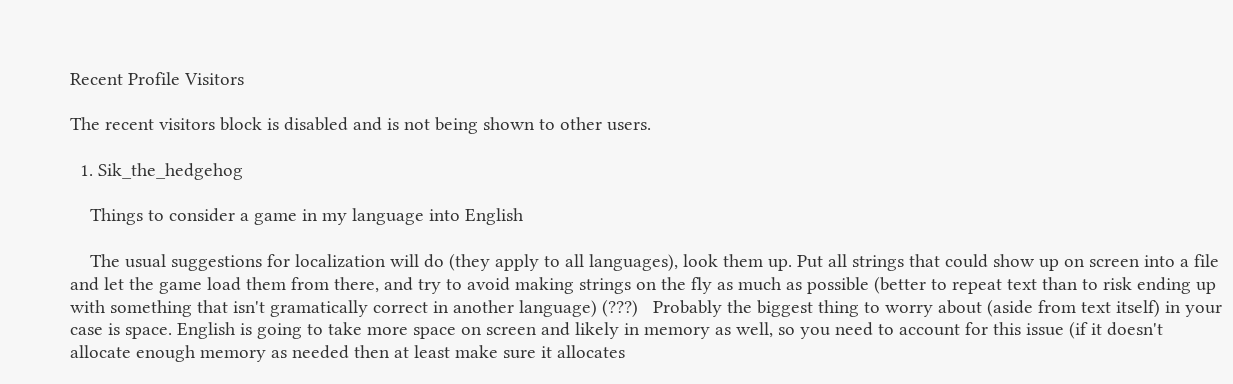Recent Profile Visitors

The recent visitors block is disabled and is not being shown to other users.

  1. Sik_the_hedgehog

    Things to consider a game in my language into English

    The usual suggestions for localization will do (they apply to all languages), look them up. Put all strings that could show up on screen into a file and let the game load them from there, and try to avoid making strings on the fly as much as possible (better to repeat text than to risk ending up with something that isn't gramatically correct in another language) (???)   Probably the biggest thing to worry about (aside from text itself) in your case is space. English is going to take more space on screen and likely in memory as well, so you need to account for this issue (if it doesn't allocate enough memory as needed then at least make sure it allocates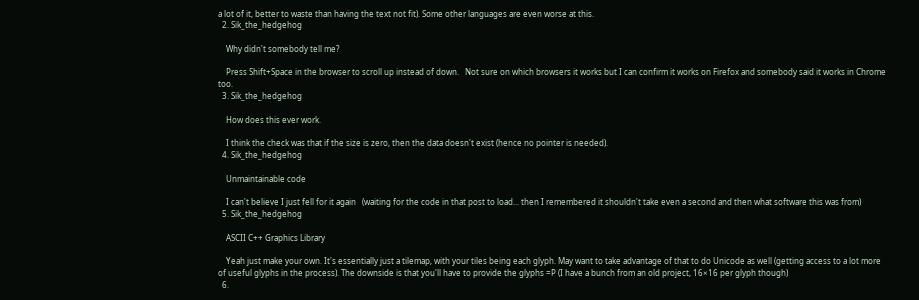a lot of it, better to waste than having the text not fit). Some other languages are even worse at this.
  2. Sik_the_hedgehog

    Why didn't somebody tell me?

    Press Shift+Space in the browser to scroll up instead of down.   Not sure on which browsers it works but I can confirm it works on Firefox and somebody said it works in Chrome too.
  3. Sik_the_hedgehog

    How does this ever work.

    I think the check was that if the size is zero, then the data doesn't exist (hence no pointer is needed).
  4. Sik_the_hedgehog

    Unmaintainable code

    I can't believe I just fell for it again   (waiting for the code in that post to load... then I remembered it shouldn't take even a second and then what software this was from)
  5. Sik_the_hedgehog

    ASCII C++ Graphics Library

    Yeah just make your own. It's essentially just a tilemap, with your tiles being each glyph. May want to take advantage of that to do Unicode as well (getting access to a lot more of useful glyphs in the process). The downside is that you'll have to provide the glyphs =P (I have a bunch from an old project, 16×16 per glyph though)
  6.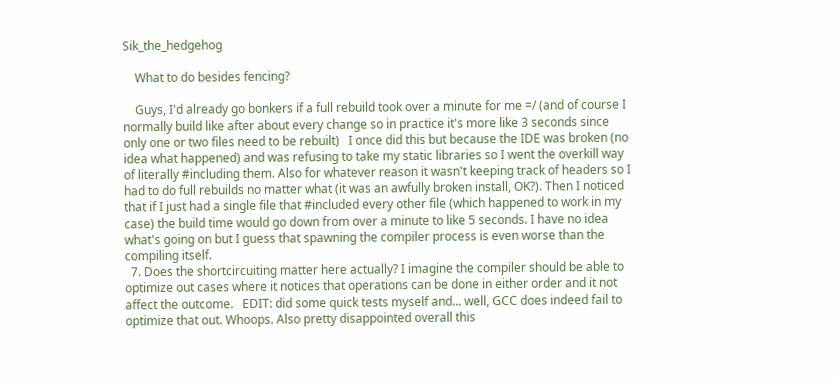Sik_the_hedgehog

    What to do besides fencing?

    Guys, I'd already go bonkers if a full rebuild took over a minute for me =/ (and of course I normally build like after about every change so in practice it's more like 3 seconds since only one or two files need to be rebuilt)   I once did this but because the IDE was broken (no idea what happened) and was refusing to take my static libraries so I went the overkill way of literally #including them. Also for whatever reason it wasn't keeping track of headers so I had to do full rebuilds no matter what (it was an awfully broken install, OK?). Then I noticed that if I just had a single file that #included every other file (which happened to work in my case) the build time would go down from over a minute to like 5 seconds. I have no idea what's going on but I guess that spawning the compiler process is even worse than the compiling itself.
  7. Does the shortcircuiting matter here actually? I imagine the compiler should be able to optimize out cases where it notices that operations can be done in either order and it not affect the outcome.   EDIT: did some quick tests myself and... well, GCC does indeed fail to optimize that out. Whoops. Also pretty disappointed overall this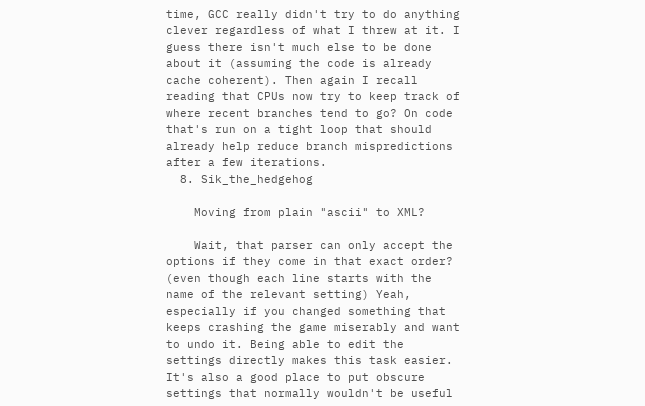time, GCC really didn't try to do anything clever regardless of what I threw at it. I guess there isn't much else to be done about it (assuming the code is already cache coherent). Then again I recall reading that CPUs now try to keep track of where recent branches tend to go? On code that's run on a tight loop that should already help reduce branch mispredictions after a few iterations.
  8. Sik_the_hedgehog

    Moving from plain "ascii" to XML?

    Wait, that parser can only accept the options if they come in that exact order? (even though each line starts with the name of the relevant setting) Yeah, especially if you changed something that keeps crashing the game miserably and want to undo it. Being able to edit the settings directly makes this task easier. It's also a good place to put obscure settings that normally wouldn't be useful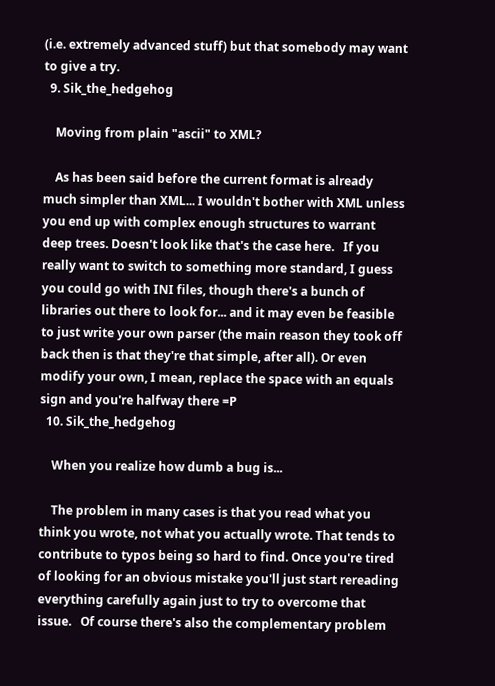(i.e. extremely advanced stuff) but that somebody may want to give a try.
  9. Sik_the_hedgehog

    Moving from plain "ascii" to XML?

    As has been said before the current format is already much simpler than XML... I wouldn't bother with XML unless you end up with complex enough structures to warrant deep trees. Doesn't look like that's the case here.   If you really want to switch to something more standard, I guess you could go with INI files, though there's a bunch of libraries out there to look for... and it may even be feasible to just write your own parser (the main reason they took off back then is that they're that simple, after all). Or even modify your own, I mean, replace the space with an equals sign and you're halfway there =P
  10. Sik_the_hedgehog

    When you realize how dumb a bug is...

    The problem in many cases is that you read what you think you wrote, not what you actually wrote. That tends to contribute to typos being so hard to find. Once you're tired of looking for an obvious mistake you'll just start rereading everything carefully again just to try to overcome that issue.   Of course there's also the complementary problem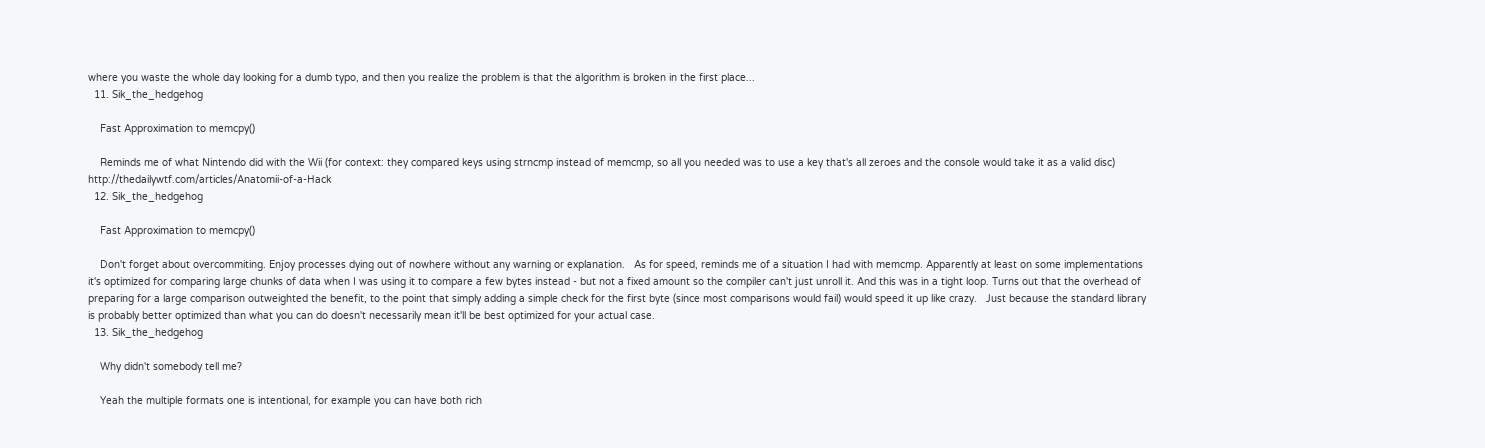where you waste the whole day looking for a dumb typo, and then you realize the problem is that the algorithm is broken in the first place...
  11. Sik_the_hedgehog

    Fast Approximation to memcpy()

    Reminds me of what Nintendo did with the Wii (for context: they compared keys using strncmp instead of memcmp, so all you needed was to use a key that's all zeroes and the console would take it as a valid disc) http://thedailywtf.com/articles/Anatomii-of-a-Hack
  12. Sik_the_hedgehog

    Fast Approximation to memcpy()

    Don't forget about overcommiting. Enjoy processes dying out of nowhere without any warning or explanation.   As for speed, reminds me of a situation I had with memcmp. Apparently at least on some implementations it's optimized for comparing large chunks of data when I was using it to compare a few bytes instead - but not a fixed amount so the compiler can't just unroll it. And this was in a tight loop. Turns out that the overhead of preparing for a large comparison outweighted the benefit, to the point that simply adding a simple check for the first byte (since most comparisons would fail) would speed it up like crazy.   Just because the standard library is probably better optimized than what you can do doesn't necessarily mean it'll be best optimized for your actual case.
  13. Sik_the_hedgehog

    Why didn't somebody tell me?

    Yeah the multiple formats one is intentional, for example you can have both rich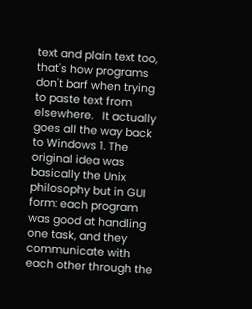text and plain text too, that's how programs don't barf when trying to paste text from elsewhere.   It actually goes all the way back to Windows 1. The original idea was basically the Unix philosophy but in GUI form: each program was good at handling one task, and they communicate with each other through the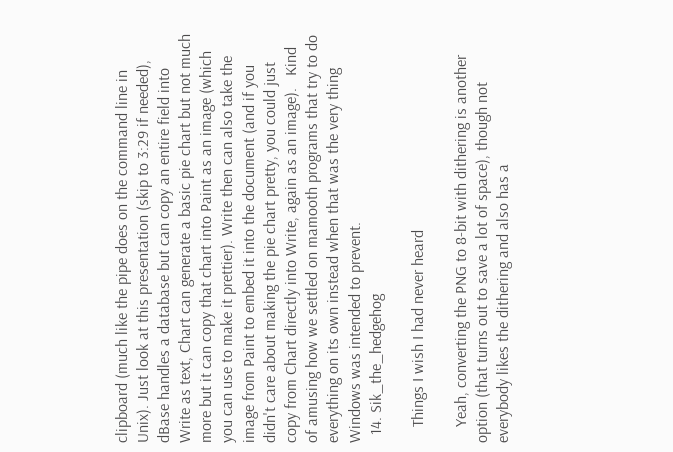clipboard (much like the pipe does on the command line in Unix). Just look at this presentation (skip to 3:29 if needed), dBase handles a database but can copy an entire field into Write as text, Chart can generate a basic pie chart but not much more but it can copy that chart into Paint as an image (which you can use to make it prettier). Write then can also take the image from Paint to embed it into the document (and if you didn't care about making the pie chart pretty, you could just copy from Chart directly into Write, again as an image).   Kind of amusing how we settled on mamooth programs that try to do everything on its own instead when that was the very thing Windows was intended to prevent.
  14. Sik_the_hedgehog

    Things I wish I had never heard

    Yeah, converting the PNG to 8-bit with dithering is another option (that turns out to save a lot of space), though not everybody likes the dithering and also has a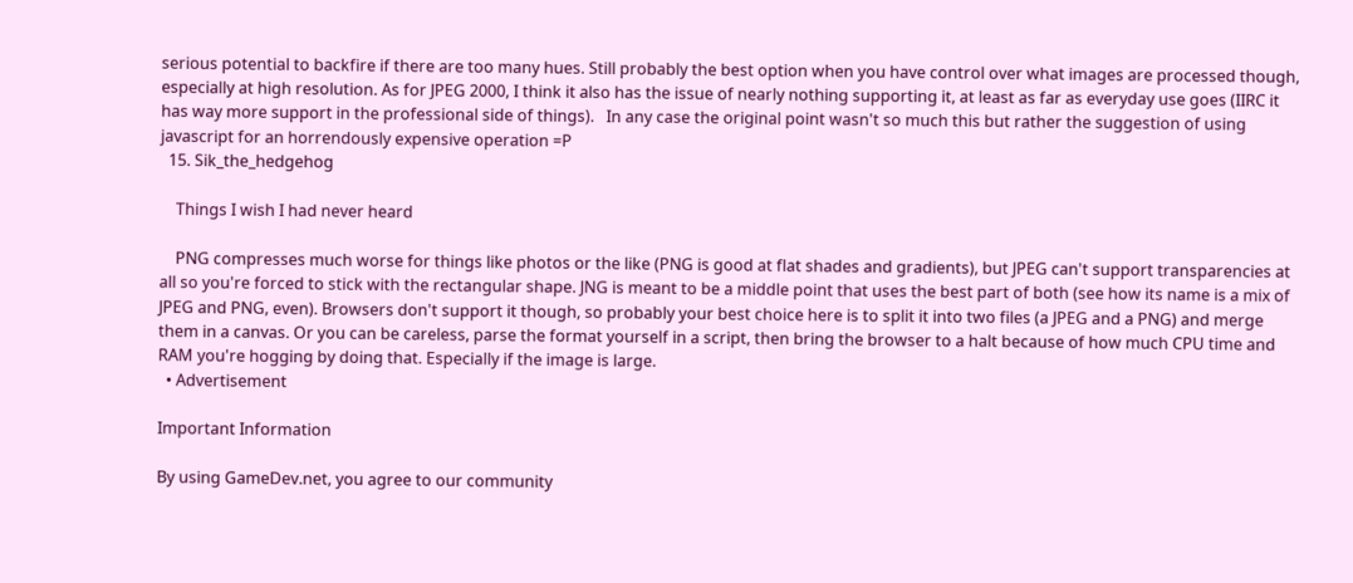serious potential to backfire if there are too many hues. Still probably the best option when you have control over what images are processed though, especially at high resolution. As for JPEG 2000, I think it also has the issue of nearly nothing supporting it, at least as far as everyday use goes (IIRC it has way more support in the professional side of things).   In any case the original point wasn't so much this but rather the suggestion of using javascript for an horrendously expensive operation =P
  15. Sik_the_hedgehog

    Things I wish I had never heard

    PNG compresses much worse for things like photos or the like (PNG is good at flat shades and gradients), but JPEG can't support transparencies at all so you're forced to stick with the rectangular shape. JNG is meant to be a middle point that uses the best part of both (see how its name is a mix of JPEG and PNG, even). Browsers don't support it though, so probably your best choice here is to split it into two files (a JPEG and a PNG) and merge them in a canvas. Or you can be careless, parse the format yourself in a script, then bring the browser to a halt because of how much CPU time and RAM you're hogging by doing that. Especially if the image is large.
  • Advertisement

Important Information

By using GameDev.net, you agree to our community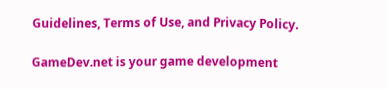Guidelines, Terms of Use, and Privacy Policy.

GameDev.net is your game development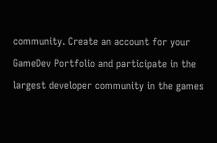community. Create an account for your GameDev Portfolio and participate in the largest developer community in the games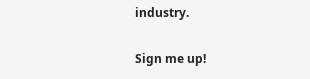industry.

Sign me up!